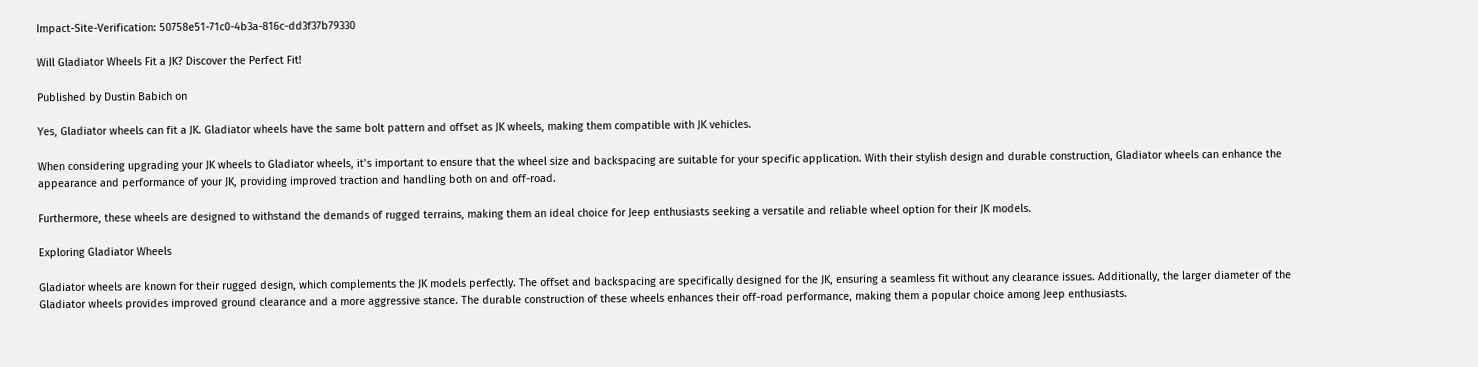Impact-Site-Verification: 50758e51-71c0-4b3a-816c-dd3f37b79330

Will Gladiator Wheels Fit a JK? Discover the Perfect Fit!

Published by Dustin Babich on

Yes, Gladiator wheels can fit a JK. Gladiator wheels have the same bolt pattern and offset as JK wheels, making them compatible with JK vehicles.

When considering upgrading your JK wheels to Gladiator wheels, it’s important to ensure that the wheel size and backspacing are suitable for your specific application. With their stylish design and durable construction, Gladiator wheels can enhance the appearance and performance of your JK, providing improved traction and handling both on and off-road.

Furthermore, these wheels are designed to withstand the demands of rugged terrains, making them an ideal choice for Jeep enthusiasts seeking a versatile and reliable wheel option for their JK models.

Exploring Gladiator Wheels

Gladiator wheels are known for their rugged design, which complements the JK models perfectly. The offset and backspacing are specifically designed for the JK, ensuring a seamless fit without any clearance issues. Additionally, the larger diameter of the Gladiator wheels provides improved ground clearance and a more aggressive stance. The durable construction of these wheels enhances their off-road performance, making them a popular choice among Jeep enthusiasts.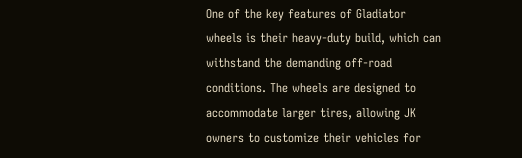One of the key features of Gladiator wheels is their heavy-duty build, which can withstand the demanding off-road conditions. The wheels are designed to accommodate larger tires, allowing JK owners to customize their vehicles for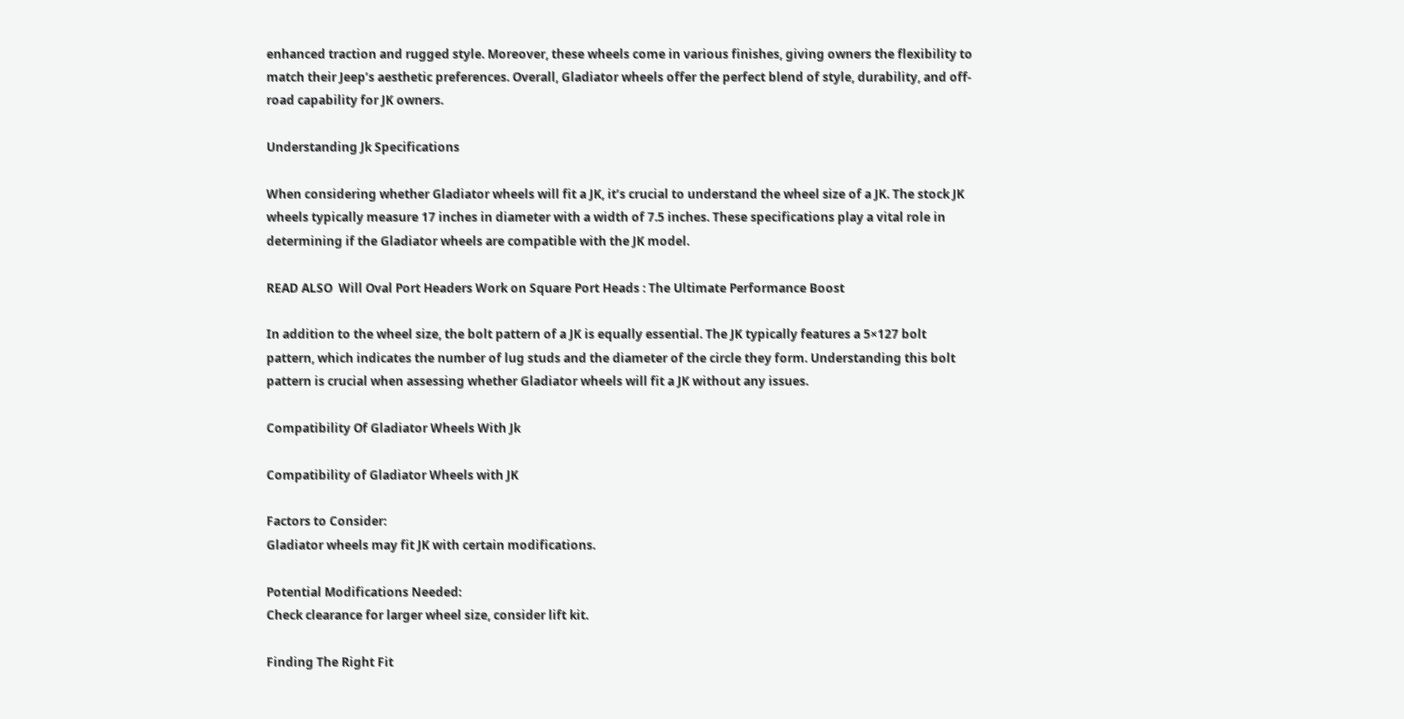enhanced traction and rugged style. Moreover, these wheels come in various finishes, giving owners the flexibility to match their Jeep’s aesthetic preferences. Overall, Gladiator wheels offer the perfect blend of style, durability, and off-road capability for JK owners.

Understanding Jk Specifications

When considering whether Gladiator wheels will fit a JK, it’s crucial to understand the wheel size of a JK. The stock JK wheels typically measure 17 inches in diameter with a width of 7.5 inches. These specifications play a vital role in determining if the Gladiator wheels are compatible with the JK model.

READ ALSO  Will Oval Port Headers Work on Square Port Heads : The Ultimate Performance Boost

In addition to the wheel size, the bolt pattern of a JK is equally essential. The JK typically features a 5×127 bolt pattern, which indicates the number of lug studs and the diameter of the circle they form. Understanding this bolt pattern is crucial when assessing whether Gladiator wheels will fit a JK without any issues.

Compatibility Of Gladiator Wheels With Jk

Compatibility of Gladiator Wheels with JK

Factors to Consider:
Gladiator wheels may fit JK with certain modifications.

Potential Modifications Needed:
Check clearance for larger wheel size, consider lift kit.

Finding The Right Fit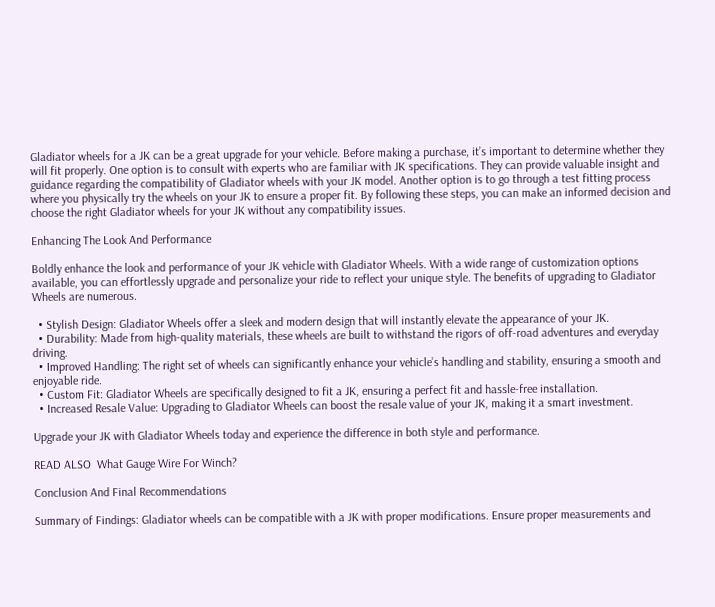Gladiator wheels for a JK can be a great upgrade for your vehicle. Before making a purchase, it’s important to determine whether they will fit properly. One option is to consult with experts who are familiar with JK specifications. They can provide valuable insight and guidance regarding the compatibility of Gladiator wheels with your JK model. Another option is to go through a test fitting process where you physically try the wheels on your JK to ensure a proper fit. By following these steps, you can make an informed decision and choose the right Gladiator wheels for your JK without any compatibility issues.

Enhancing The Look And Performance

Boldly enhance the look and performance of your JK vehicle with Gladiator Wheels. With a wide range of customization options available, you can effortlessly upgrade and personalize your ride to reflect your unique style. The benefits of upgrading to Gladiator Wheels are numerous.

  • Stylish Design: Gladiator Wheels offer a sleek and modern design that will instantly elevate the appearance of your JK.
  • Durability: Made from high-quality materials, these wheels are built to withstand the rigors of off-road adventures and everyday driving.
  • Improved Handling: The right set of wheels can significantly enhance your vehicle’s handling and stability, ensuring a smooth and enjoyable ride.
  • Custom Fit: Gladiator Wheels are specifically designed to fit a JK, ensuring a perfect fit and hassle-free installation.
  • Increased Resale Value: Upgrading to Gladiator Wheels can boost the resale value of your JK, making it a smart investment.

Upgrade your JK with Gladiator Wheels today and experience the difference in both style and performance.

READ ALSO  What Gauge Wire For Winch?

Conclusion And Final Recommendations

Summary of Findings: Gladiator wheels can be compatible with a JK with proper modifications. Ensure proper measurements and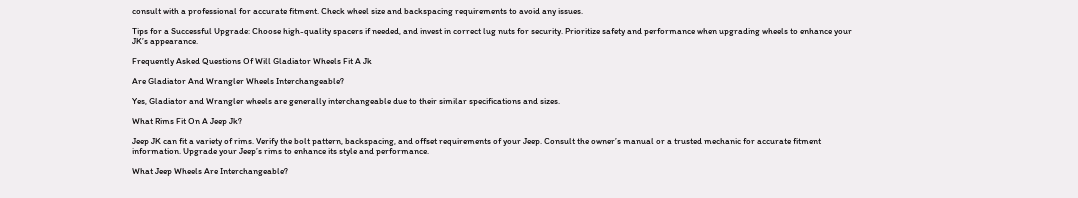consult with a professional for accurate fitment. Check wheel size and backspacing requirements to avoid any issues.

Tips for a Successful Upgrade: Choose high-quality spacers if needed, and invest in correct lug nuts for security. Prioritize safety and performance when upgrading wheels to enhance your JK’s appearance.

Frequently Asked Questions Of Will Gladiator Wheels Fit A Jk

Are Gladiator And Wrangler Wheels Interchangeable?

Yes, Gladiator and Wrangler wheels are generally interchangeable due to their similar specifications and sizes.

What Rims Fit On A Jeep Jk?

Jeep JK can fit a variety of rims. Verify the bolt pattern, backspacing, and offset requirements of your Jeep. Consult the owner’s manual or a trusted mechanic for accurate fitment information. Upgrade your Jeep’s rims to enhance its style and performance.

What Jeep Wheels Are Interchangeable?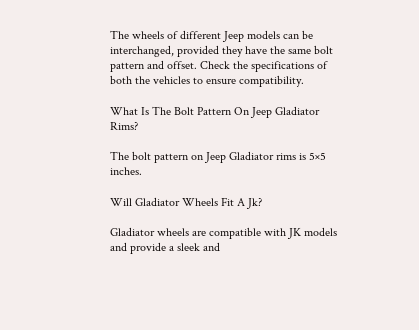The wheels of different Jeep models can be interchanged, provided they have the same bolt pattern and offset. Check the specifications of both the vehicles to ensure compatibility.

What Is The Bolt Pattern On Jeep Gladiator Rims?

The bolt pattern on Jeep Gladiator rims is 5×5 inches.

Will Gladiator Wheels Fit A Jk?

Gladiator wheels are compatible with JK models and provide a sleek and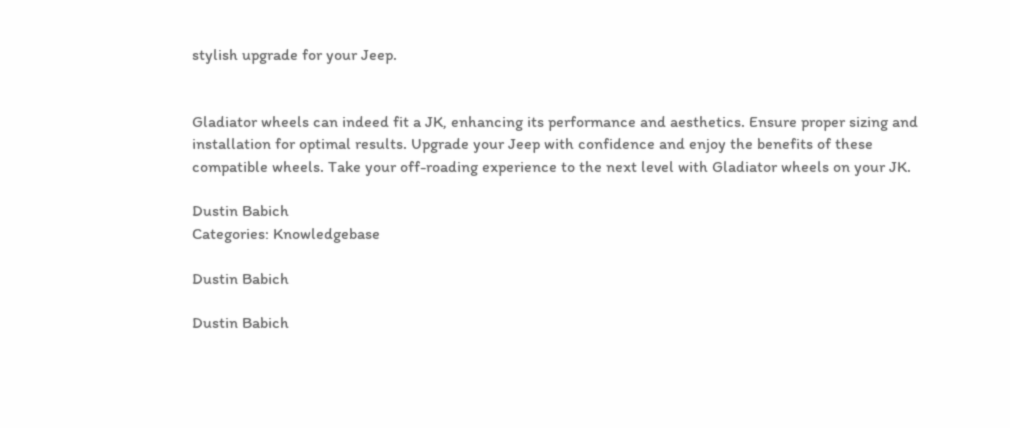stylish upgrade for your Jeep.


Gladiator wheels can indeed fit a JK, enhancing its performance and aesthetics. Ensure proper sizing and installation for optimal results. Upgrade your Jeep with confidence and enjoy the benefits of these compatible wheels. Take your off-roading experience to the next level with Gladiator wheels on your JK.

Dustin Babich
Categories: Knowledgebase

Dustin Babich

Dustin Babich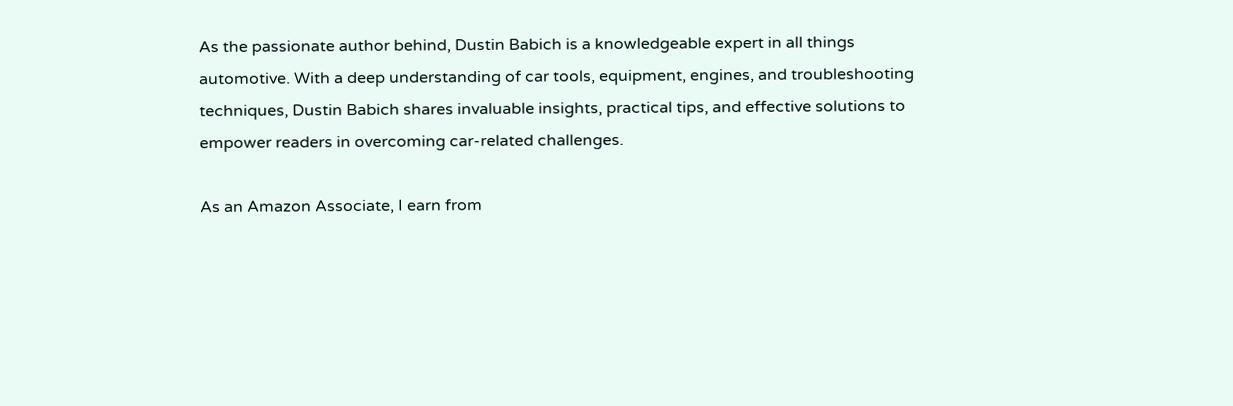As the passionate author behind, Dustin Babich is a knowledgeable expert in all things automotive. With a deep understanding of car tools, equipment, engines, and troubleshooting techniques, Dustin Babich shares invaluable insights, practical tips, and effective solutions to empower readers in overcoming car-related challenges.

As an Amazon Associate, I earn from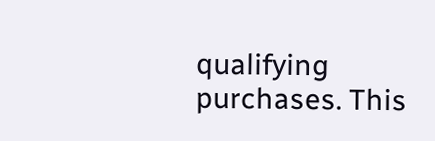qualifying purchases. This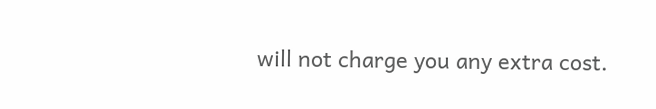will not charge you any extra cost.